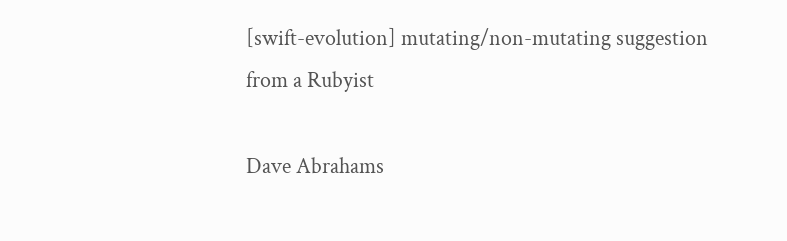[swift-evolution] mutating/non-mutating suggestion from a Rubyist

Dave Abrahams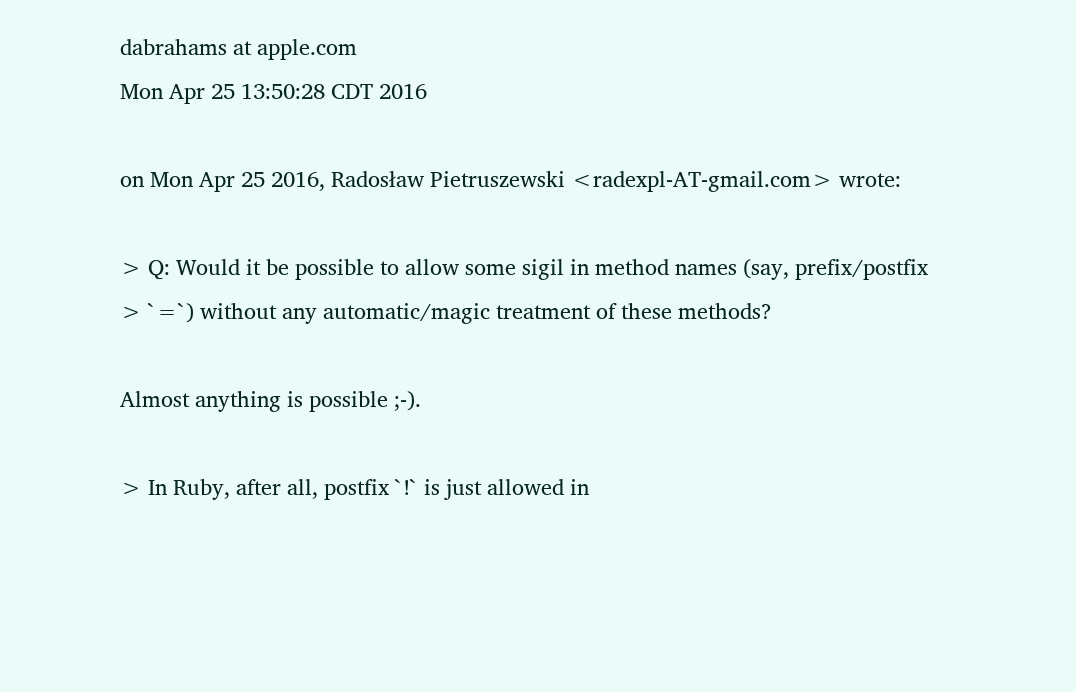dabrahams at apple.com
Mon Apr 25 13:50:28 CDT 2016

on Mon Apr 25 2016, Radosław Pietruszewski <radexpl-AT-gmail.com> wrote:

> Q: Would it be possible to allow some sigil in method names (say, prefix/postfix
> `=`) without any automatic/magic treatment of these methods?

Almost anything is possible ;-).

> In Ruby, after all, postfix `!` is just allowed in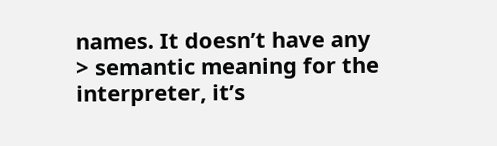names. It doesn’t have any
> semantic meaning for the interpreter, it’s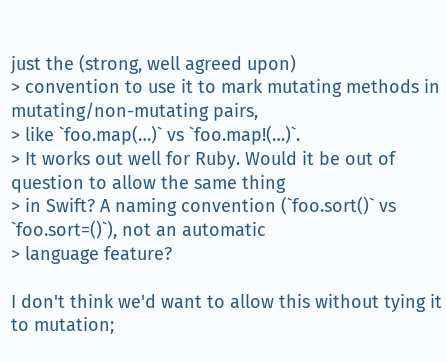just the (strong, well agreed upon)
> convention to use it to mark mutating methods in mutating/non-mutating pairs,
> like `foo.map(…)` vs `foo.map!(…)`.
> It works out well for Ruby. Would it be out of question to allow the same thing
> in Swift? A naming convention (`foo.sort()` vs `foo.sort=()`), not an automatic
> language feature?

I don't think we'd want to allow this without tying it to mutation;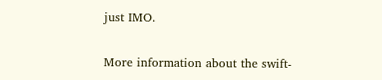just IMO.


More information about the swift-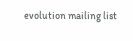evolution mailing list